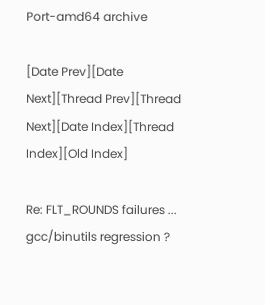Port-amd64 archive

[Date Prev][Date Next][Thread Prev][Thread Next][Date Index][Thread Index][Old Index]

Re: FLT_ROUNDS failures ... gcc/binutils regression ?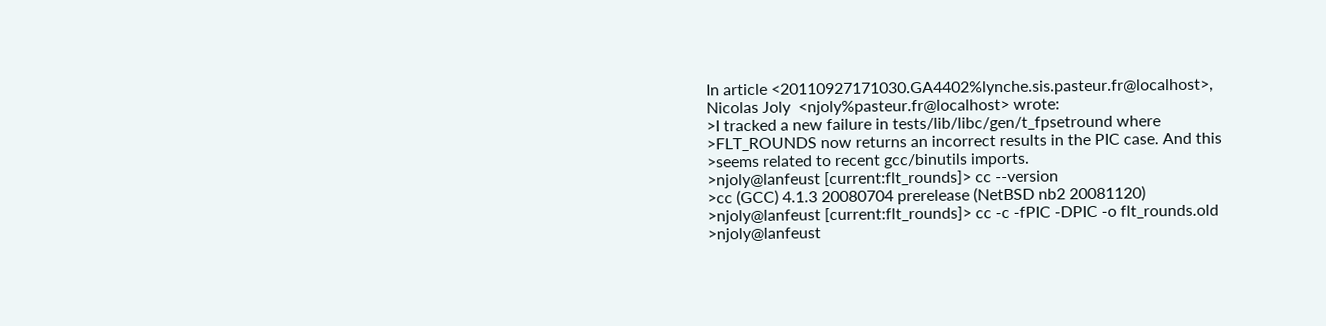In article <20110927171030.GA4402%lynche.sis.pasteur.fr@localhost>,
Nicolas Joly  <njoly%pasteur.fr@localhost> wrote:
>I tracked a new failure in tests/lib/libc/gen/t_fpsetround where
>FLT_ROUNDS now returns an incorrect results in the PIC case. And this
>seems related to recent gcc/binutils imports.
>njoly@lanfeust [current:flt_rounds]> cc --version
>cc (GCC) 4.1.3 20080704 prerelease (NetBSD nb2 20081120)
>njoly@lanfeust [current:flt_rounds]> cc -c -fPIC -DPIC -o flt_rounds.old
>njoly@lanfeust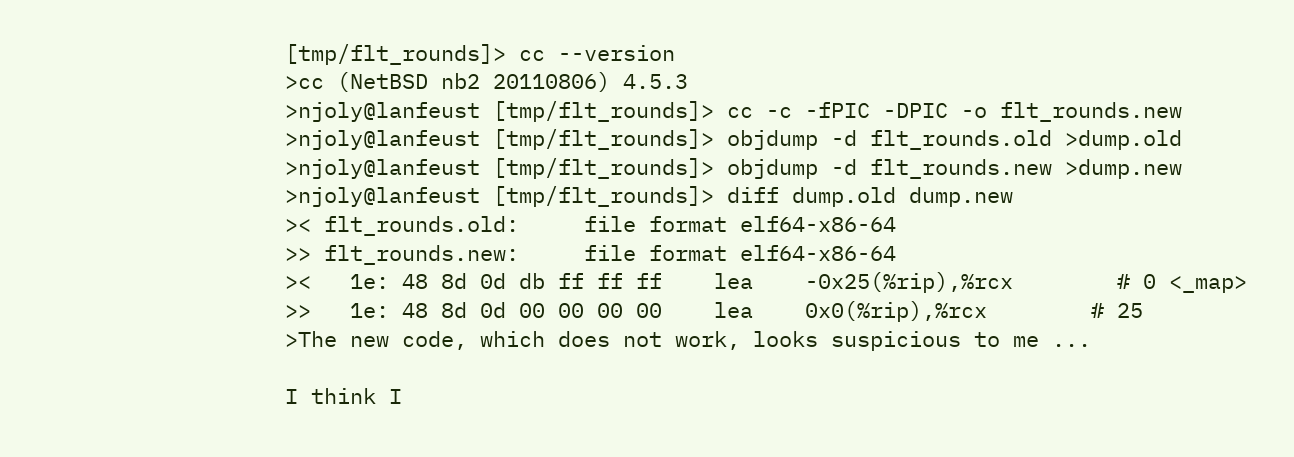[tmp/flt_rounds]> cc --version
>cc (NetBSD nb2 20110806) 4.5.3
>njoly@lanfeust [tmp/flt_rounds]> cc -c -fPIC -DPIC -o flt_rounds.new
>njoly@lanfeust [tmp/flt_rounds]> objdump -d flt_rounds.old >dump.old
>njoly@lanfeust [tmp/flt_rounds]> objdump -d flt_rounds.new >dump.new
>njoly@lanfeust [tmp/flt_rounds]> diff dump.old dump.new
>< flt_rounds.old:     file format elf64-x86-64
>> flt_rounds.new:     file format elf64-x86-64
><   1e: 48 8d 0d db ff ff ff    lea    -0x25(%rip),%rcx        # 0 <_map>
>>   1e: 48 8d 0d 00 00 00 00    lea    0x0(%rip),%rcx        # 25
>The new code, which does not work, looks suspicious to me ...

I think I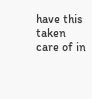have this taken care of in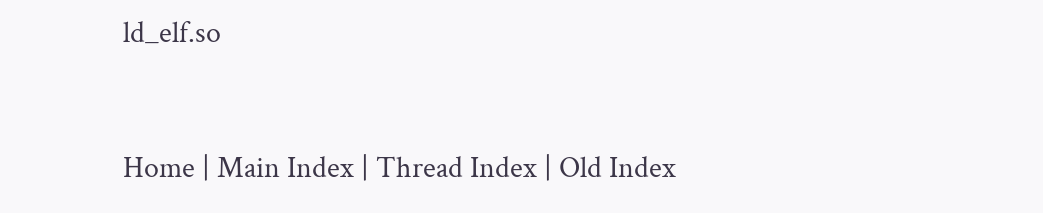ld_elf.so


Home | Main Index | Thread Index | Old Index